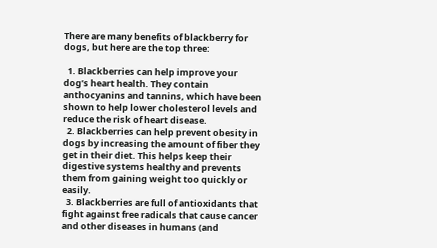There are many benefits of blackberry for dogs, but here are the top three:

  1. Blackberries can help improve your dog’s heart health. They contain anthocyanins and tannins, which have been shown to help lower cholesterol levels and reduce the risk of heart disease.
  2. Blackberries can help prevent obesity in dogs by increasing the amount of fiber they get in their diet. This helps keep their digestive systems healthy and prevents them from gaining weight too quickly or easily.
  3. Blackberries are full of antioxidants that fight against free radicals that cause cancer and other diseases in humans (and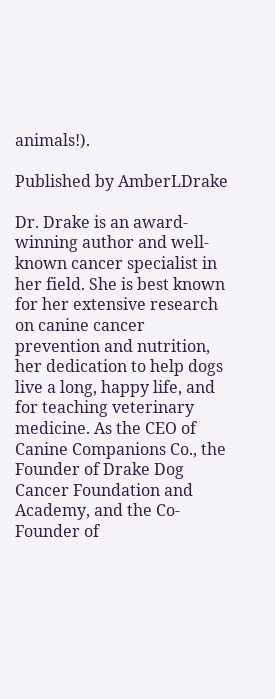animals!).

Published by AmberLDrake

Dr. Drake is an award-winning author and well-known cancer specialist in her field. She is best known for her extensive research on canine cancer prevention and nutrition, her dedication to help dogs live a long, happy life, and for teaching veterinary medicine. As the CEO of Canine Companions Co., the Founder of Drake Dog Cancer Foundation and Academy, and the Co-Founder of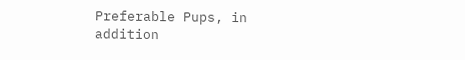Preferable Pups, in addition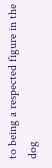to being a respected figure in the dog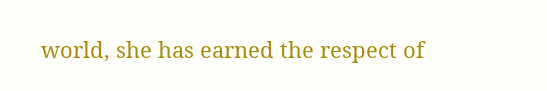world, she has earned the respect of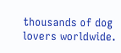thousands of dog lovers worldwide.